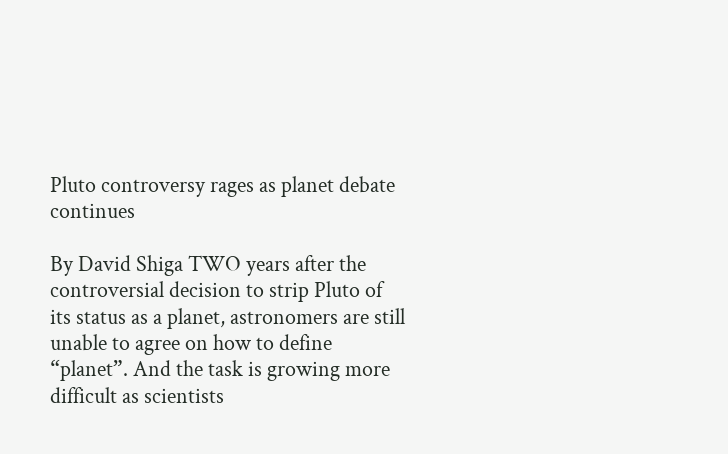Pluto controversy rages as planet debate continues

By David Shiga TWO years after the controversial decision to strip Pluto of its status as a planet, astronomers are still unable to agree on how to define “planet”. And the task is growing more difficult as scientists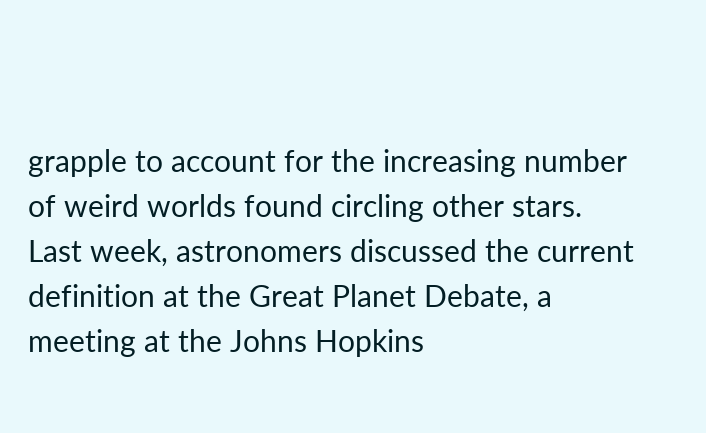grapple to account for the increasing number of weird worlds found circling other stars. Last week, astronomers discussed the current definition at the Great Planet Debate, a meeting at the Johns Hopkins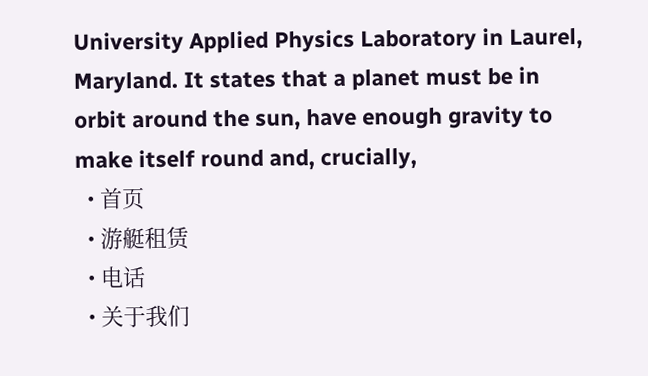University Applied Physics Laboratory in Laurel, Maryland. It states that a planet must be in orbit around the sun, have enough gravity to make itself round and, crucially,
  • 首页
  • 游艇租赁
  • 电话
  • 关于我们